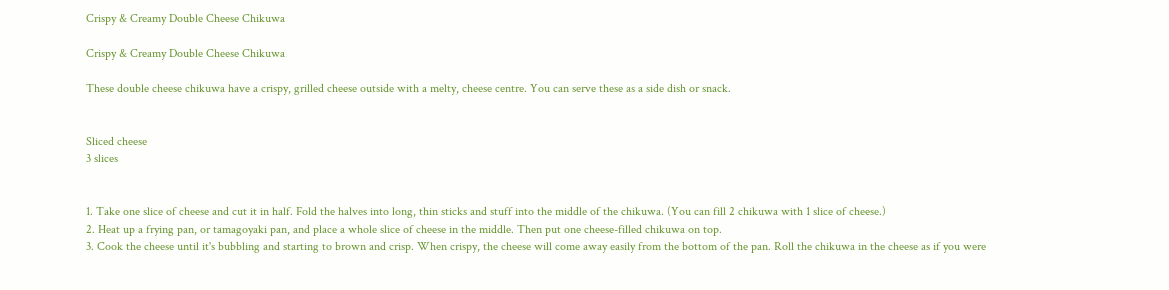Crispy & Creamy Double Cheese Chikuwa

Crispy & Creamy Double Cheese Chikuwa

These double cheese chikuwa have a crispy, grilled cheese outside with a melty, cheese centre. You can serve these as a side dish or snack.


Sliced cheese
3 slices


1. Take one slice of cheese and cut it in half. Fold the halves into long, thin sticks and stuff into the middle of the chikuwa. (You can fill 2 chikuwa with 1 slice of cheese.)
2. Heat up a frying pan, or tamagoyaki pan, and place a whole slice of cheese in the middle. Then put one cheese-filled chikuwa on top.
3. Cook the cheese until it's bubbling and starting to brown and crisp. When crispy, the cheese will come away easily from the bottom of the pan. Roll the chikuwa in the cheese as if you were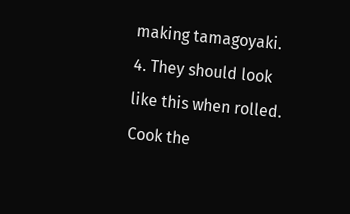making tamagoyaki.
4. They should look like this when rolled. Cook the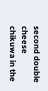second double cheese chikuwa in the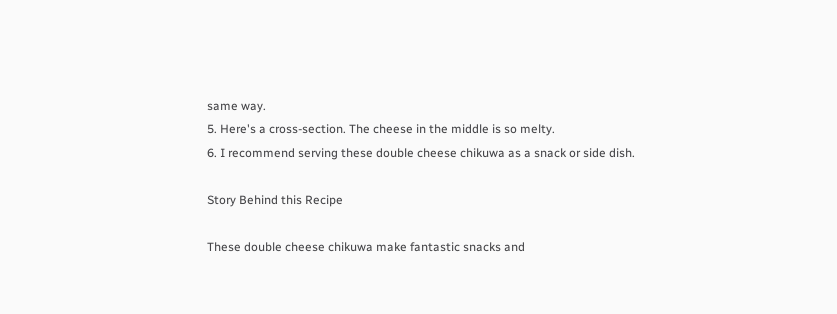same way.
5. Here's a cross-section. The cheese in the middle is so melty.
6. I recommend serving these double cheese chikuwa as a snack or side dish.

Story Behind this Recipe

These double cheese chikuwa make fantastic snacks and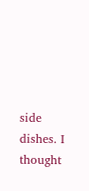side dishes. I thought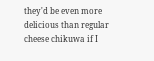they'd be even more delicious than regular cheese chikuwa if I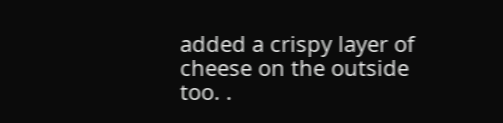added a crispy layer of cheese on the outside too. .